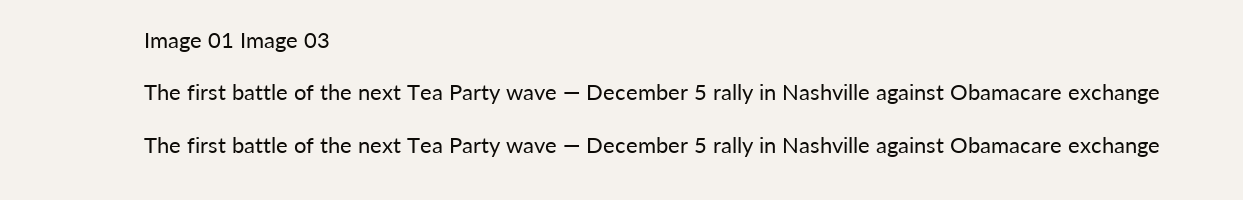Image 01 Image 03

The first battle of the next Tea Party wave — December 5 rally in Nashville against Obamacare exchange

The first battle of the next Tea Party wave — December 5 rally in Nashville against Obamacare exchange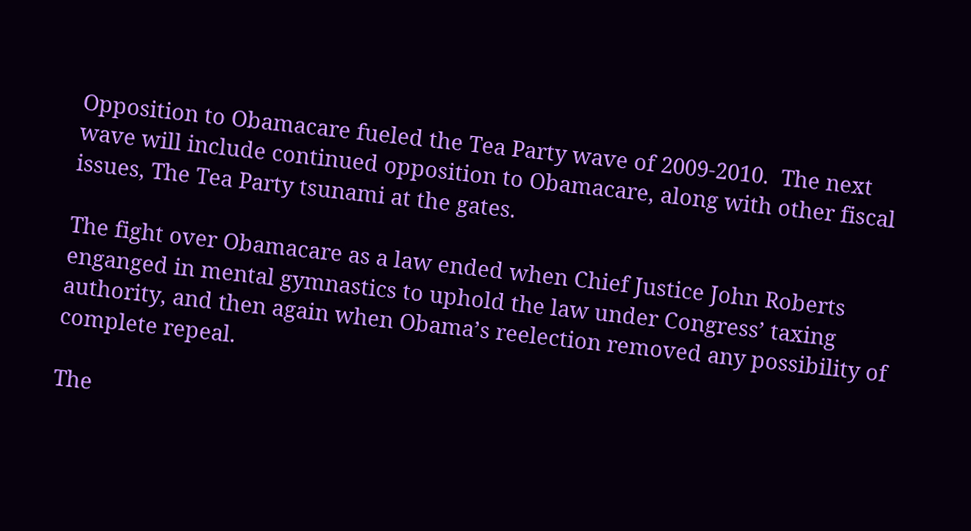Opposition to Obamacare fueled the Tea Party wave of 2009-2010.  The next wave will include continued opposition to Obamacare, along with other fiscal issues, The Tea Party tsunami at the gates.

The fight over Obamacare as a law ended when Chief Justice John Roberts enganged in mental gymnastics to uphold the law under Congress’ taxing authority, and then again when Obama’s reelection removed any possibility of complete repeal.

The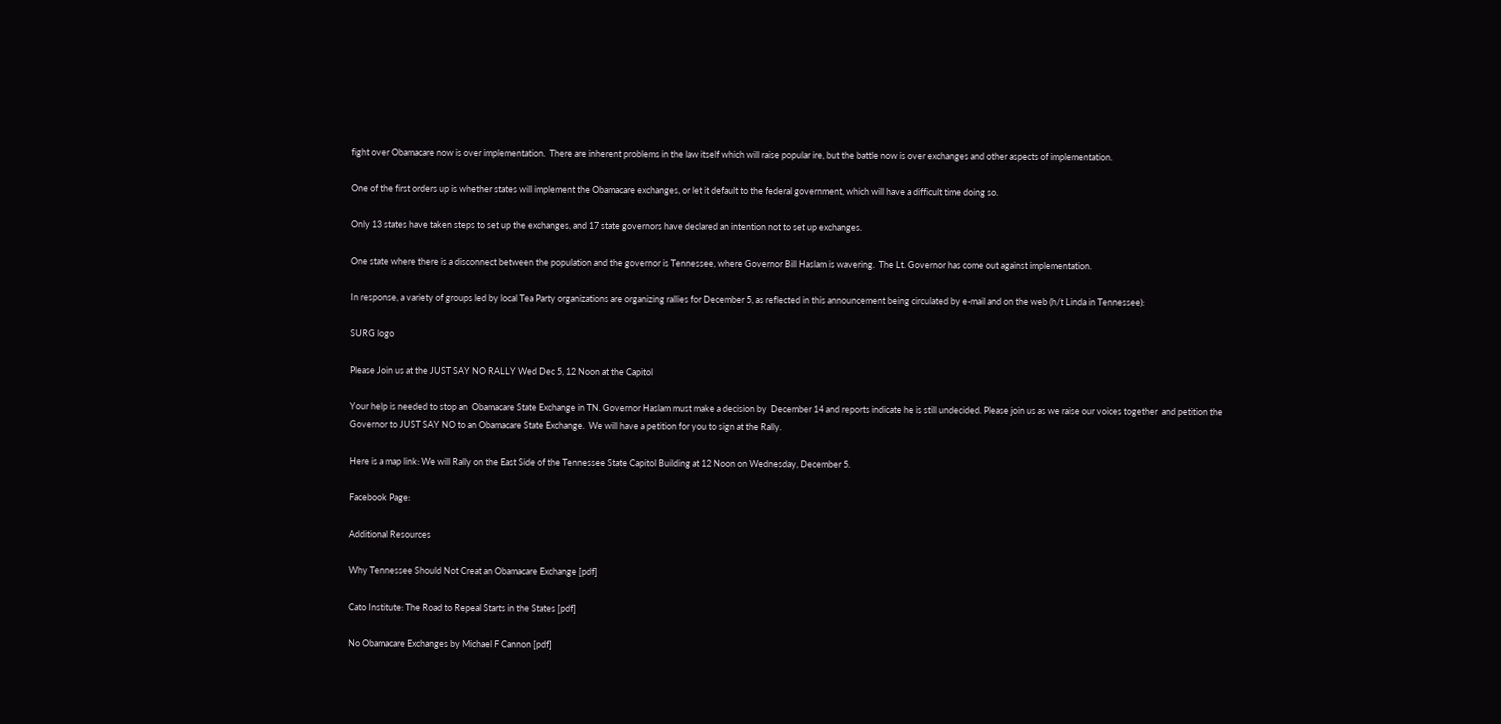fight over Obamacare now is over implementation.  There are inherent problems in the law itself which will raise popular ire, but the battle now is over exchanges and other aspects of implementation.

One of the first orders up is whether states will implement the Obamacare exchanges, or let it default to the federal government, which will have a difficult time doing so.

Only 13 states have taken steps to set up the exchanges, and 17 state governors have declared an intention not to set up exchanges.

One state where there is a disconnect between the population and the governor is Tennessee, where Governor Bill Haslam is wavering.  The Lt. Governor has come out against implementation.

In response, a variety of groups led by local Tea Party organizations are organizing rallies for December 5, as reflected in this announcement being circulated by e-mail and on the web (h/t Linda in Tennessee):

SURG logo

Please Join us at the JUST SAY NO RALLY Wed Dec 5, 12 Noon at the Capitol

Your help is needed to stop an  Obamacare State Exchange in TN. Governor Haslam must make a decision by  December 14 and reports indicate he is still undecided. Please join us as we raise our voices together  and petition the Governor to JUST SAY NO to an Obamacare State Exchange.  We will have a petition for you to sign at the Rally.

Here is a map link: We will Rally on the East Side of the Tennessee State Capitol Building at 12 Noon on Wednesday, December 5.

Facebook Page:

Additional Resources

Why Tennessee Should Not Creat an Obamacare Exchange [pdf]

Cato Institute: The Road to Repeal Starts in the States [pdf]

No Obamacare Exchanges by Michael F Cannon [pdf]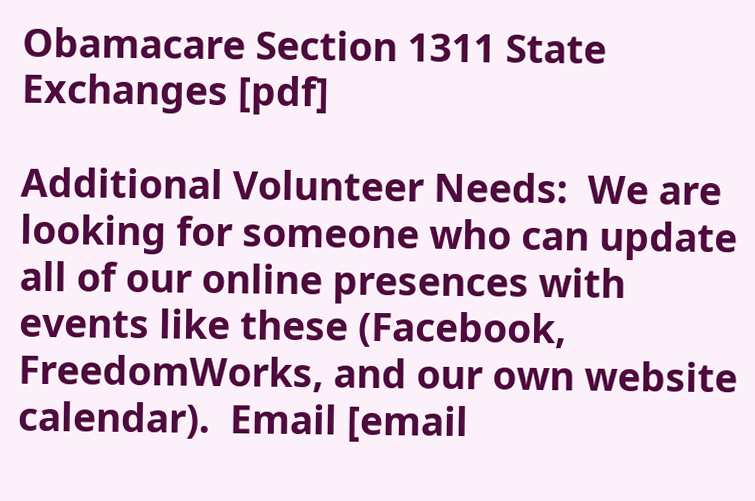Obamacare Section 1311 State Exchanges [pdf]

Additional Volunteer Needs:  We are looking for someone who can update all of our online presences with events like these (Facebook, FreedomWorks, and our own website calendar).  Email [email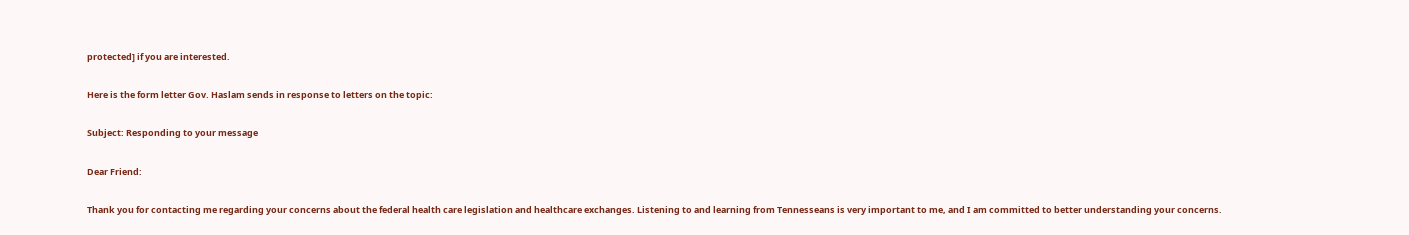protected] if you are interested.

Here is the form letter Gov. Haslam sends in response to letters on the topic:

Subject: Responding to your message

Dear Friend:

Thank you for contacting me regarding your concerns about the federal health care legislation and healthcare exchanges. Listening to and learning from Tennesseans is very important to me, and I am committed to better understanding your concerns.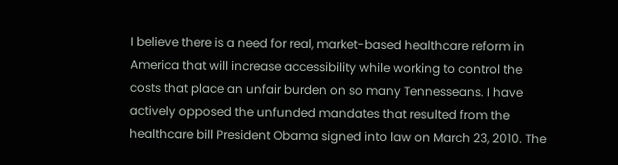I believe there is a need for real, market-based healthcare reform in America that will increase accessibility while working to control the costs that place an unfair burden on so many Tennesseans. I have actively opposed the unfunded mandates that resulted from the healthcare bill President Obama signed into law on March 23, 2010. The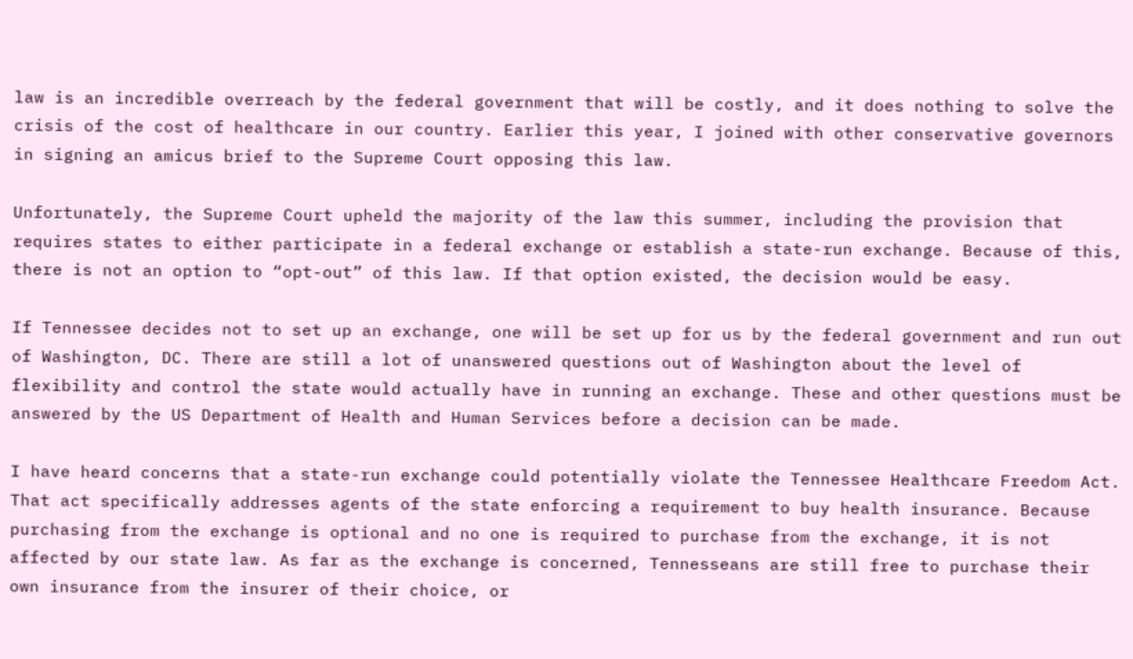law is an incredible overreach by the federal government that will be costly, and it does nothing to solve the crisis of the cost of healthcare in our country. Earlier this year, I joined with other conservative governors in signing an amicus brief to the Supreme Court opposing this law.

Unfortunately, the Supreme Court upheld the majority of the law this summer, including the provision that requires states to either participate in a federal exchange or establish a state-run exchange. Because of this, there is not an option to “opt-out” of this law. If that option existed, the decision would be easy.

If Tennessee decides not to set up an exchange, one will be set up for us by the federal government and run out of Washington, DC. There are still a lot of unanswered questions out of Washington about the level of flexibility and control the state would actually have in running an exchange. These and other questions must be answered by the US Department of Health and Human Services before a decision can be made.

I have heard concerns that a state-run exchange could potentially violate the Tennessee Healthcare Freedom Act. That act specifically addresses agents of the state enforcing a requirement to buy health insurance. Because purchasing from the exchange is optional and no one is required to purchase from the exchange, it is not affected by our state law. As far as the exchange is concerned, Tennesseans are still free to purchase their own insurance from the insurer of their choice, or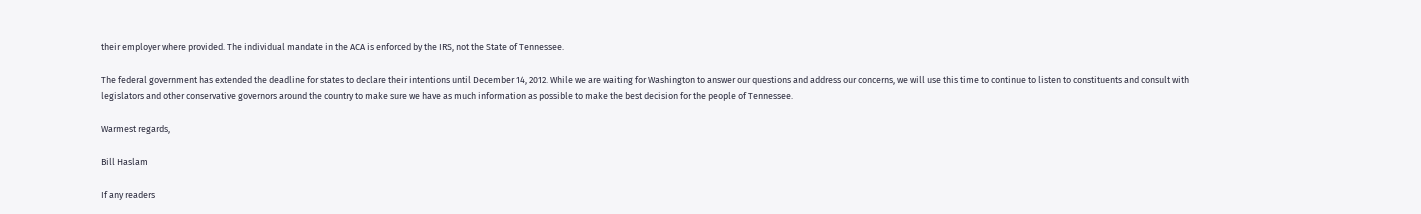their employer where provided. The individual mandate in the ACA is enforced by the IRS, not the State of Tennessee.

The federal government has extended the deadline for states to declare their intentions until December 14, 2012. While we are waiting for Washington to answer our questions and address our concerns, we will use this time to continue to listen to constituents and consult with legislators and other conservative governors around the country to make sure we have as much information as possible to make the best decision for the people of Tennessee.

Warmest regards,

Bill Haslam

If any readers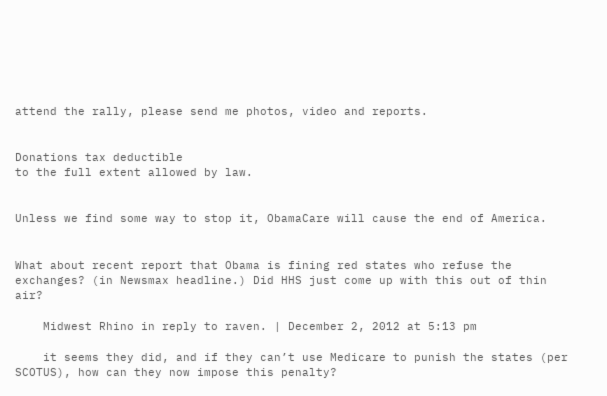attend the rally, please send me photos, video and reports.


Donations tax deductible
to the full extent allowed by law.


Unless we find some way to stop it, ObamaCare will cause the end of America.


What about recent report that Obama is fining red states who refuse the exchanges? (in Newsmax headline.) Did HHS just come up with this out of thin air?

    Midwest Rhino in reply to raven. | December 2, 2012 at 5:13 pm

    it seems they did, and if they can’t use Medicare to punish the states (per SCOTUS), how can they now impose this penalty?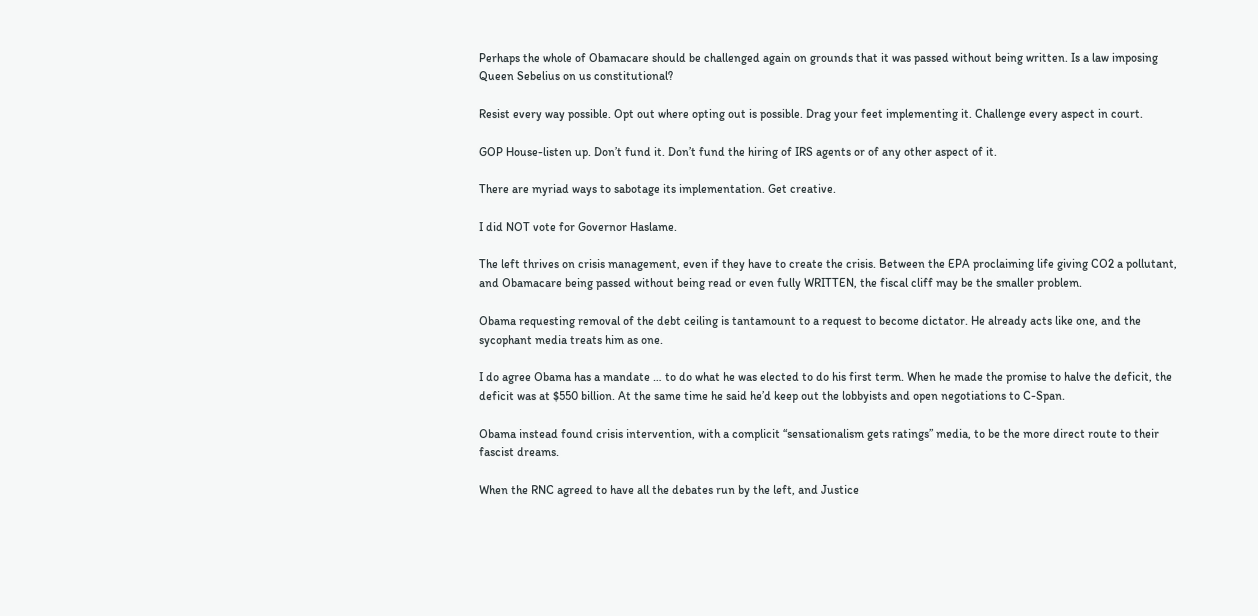Perhaps the whole of Obamacare should be challenged again on grounds that it was passed without being written. Is a law imposing Queen Sebelius on us constitutional?

Resist every way possible. Opt out where opting out is possible. Drag your feet implementing it. Challenge every aspect in court.

GOP House-listen up. Don’t fund it. Don’t fund the hiring of IRS agents or of any other aspect of it.

There are myriad ways to sabotage its implementation. Get creative.

I did NOT vote for Governor Haslame.

The left thrives on crisis management, even if they have to create the crisis. Between the EPA proclaiming life giving CO2 a pollutant, and Obamacare being passed without being read or even fully WRITTEN, the fiscal cliff may be the smaller problem.

Obama requesting removal of the debt ceiling is tantamount to a request to become dictator. He already acts like one, and the sycophant media treats him as one.

I do agree Obama has a mandate … to do what he was elected to do his first term. When he made the promise to halve the deficit, the deficit was at $550 billion. At the same time he said he’d keep out the lobbyists and open negotiations to C-Span.

Obama instead found crisis intervention, with a complicit “sensationalism gets ratings” media, to be the more direct route to their fascist dreams.

When the RNC agreed to have all the debates run by the left, and Justice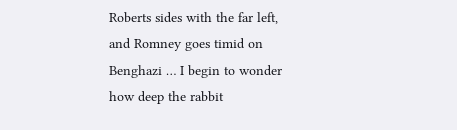Roberts sides with the far left, and Romney goes timid on Benghazi … I begin to wonder how deep the rabbit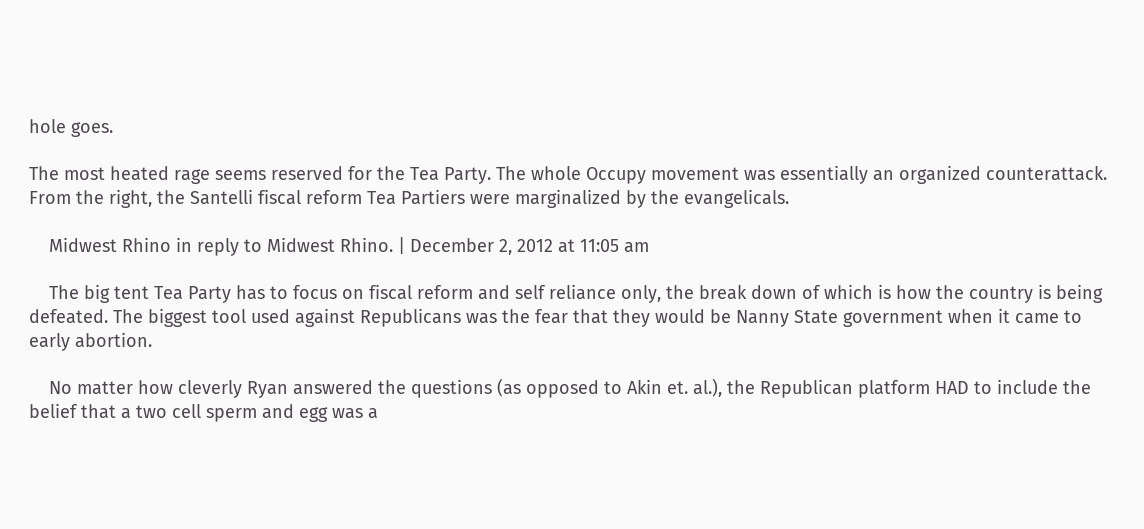hole goes.

The most heated rage seems reserved for the Tea Party. The whole Occupy movement was essentially an organized counterattack. From the right, the Santelli fiscal reform Tea Partiers were marginalized by the evangelicals.

    Midwest Rhino in reply to Midwest Rhino. | December 2, 2012 at 11:05 am

    The big tent Tea Party has to focus on fiscal reform and self reliance only, the break down of which is how the country is being defeated. The biggest tool used against Republicans was the fear that they would be Nanny State government when it came to early abortion.

    No matter how cleverly Ryan answered the questions (as opposed to Akin et. al.), the Republican platform HAD to include the belief that a two cell sperm and egg was a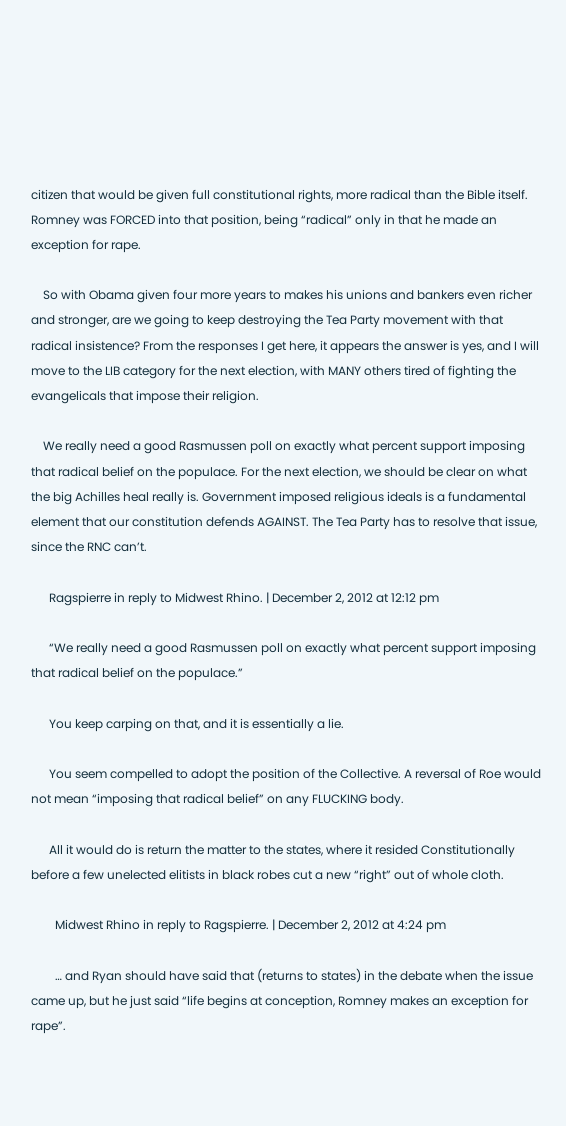citizen that would be given full constitutional rights, more radical than the Bible itself. Romney was FORCED into that position, being “radical” only in that he made an exception for rape.

    So with Obama given four more years to makes his unions and bankers even richer and stronger, are we going to keep destroying the Tea Party movement with that radical insistence? From the responses I get here, it appears the answer is yes, and I will move to the LIB category for the next election, with MANY others tired of fighting the evangelicals that impose their religion.

    We really need a good Rasmussen poll on exactly what percent support imposing that radical belief on the populace. For the next election, we should be clear on what the big Achilles heal really is. Government imposed religious ideals is a fundamental element that our constitution defends AGAINST. The Tea Party has to resolve that issue, since the RNC can’t.

      Ragspierre in reply to Midwest Rhino. | December 2, 2012 at 12:12 pm

      “We really need a good Rasmussen poll on exactly what percent support imposing that radical belief on the populace.”

      You keep carping on that, and it is essentially a lie.

      You seem compelled to adopt the position of the Collective. A reversal of Roe would not mean “imposing that radical belief” on any FLUCKING body.

      All it would do is return the matter to the states, where it resided Constitutionally before a few unelected elitists in black robes cut a new “right” out of whole cloth.

        Midwest Rhino in reply to Ragspierre. | December 2, 2012 at 4:24 pm

        … and Ryan should have said that (returns to states) in the debate when the issue came up, but he just said “life begins at conception, Romney makes an exception for rape”.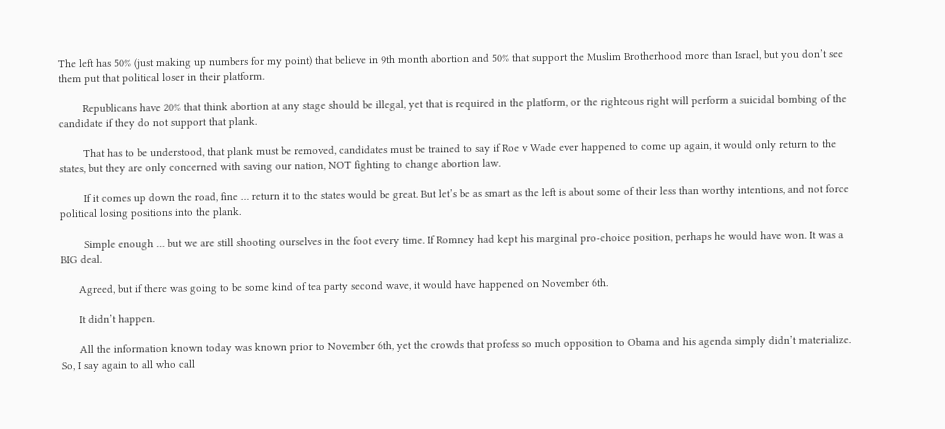The left has 50% (just making up numbers for my point) that believe in 9th month abortion and 50% that support the Muslim Brotherhood more than Israel, but you don’t see them put that political loser in their platform.

        Republicans have 20% that think abortion at any stage should be illegal, yet that is required in the platform, or the righteous right will perform a suicidal bombing of the candidate if they do not support that plank.

        That has to be understood, that plank must be removed, candidates must be trained to say if Roe v Wade ever happened to come up again, it would only return to the states, but they are only concerned with saving our nation, NOT fighting to change abortion law.

        If it comes up down the road, fine … return it to the states would be great. But let’s be as smart as the left is about some of their less than worthy intentions, and not force political losing positions into the plank.

        Simple enough … but we are still shooting ourselves in the foot every time. If Romney had kept his marginal pro-choice position, perhaps he would have won. It was a BIG deal.

      Agreed, but if there was going to be some kind of tea party second wave, it would have happened on November 6th.

      It didn’t happen.

      All the information known today was known prior to November 6th, yet the crowds that profess so much opposition to Obama and his agenda simply didn’t materialize. So, I say again to all who call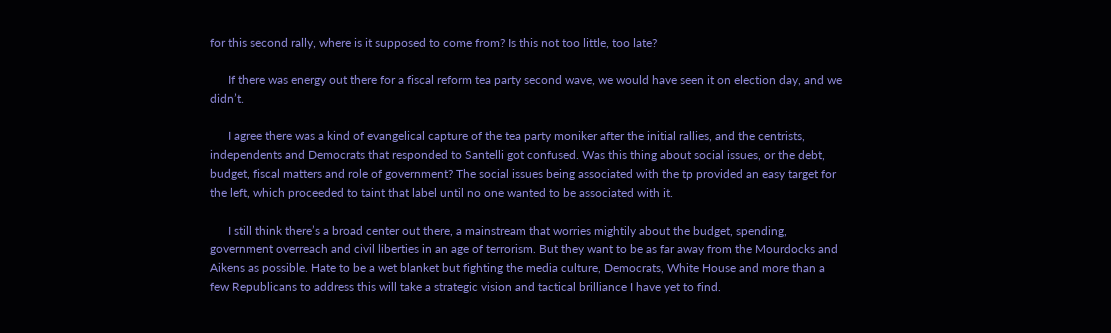for this second rally, where is it supposed to come from? Is this not too little, too late?

      If there was energy out there for a fiscal reform tea party second wave, we would have seen it on election day, and we didn’t.

      I agree there was a kind of evangelical capture of the tea party moniker after the initial rallies, and the centrists, independents and Democrats that responded to Santelli got confused. Was this thing about social issues, or the debt, budget, fiscal matters and role of government? The social issues being associated with the tp provided an easy target for the left, which proceeded to taint that label until no one wanted to be associated with it.

      I still think there’s a broad center out there, a mainstream that worries mightily about the budget, spending, government overreach and civil liberties in an age of terrorism. But they want to be as far away from the Mourdocks and Aikens as possible. Hate to be a wet blanket but fighting the media culture, Democrats, White House and more than a few Republicans to address this will take a strategic vision and tactical brilliance I have yet to find.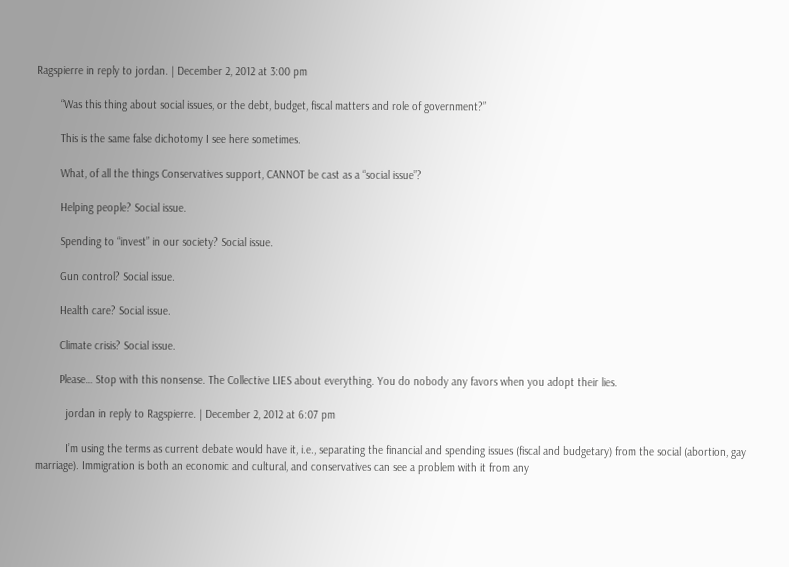Ragspierre in reply to jordan. | December 2, 2012 at 3:00 pm

        “Was this thing about social issues, or the debt, budget, fiscal matters and role of government?”

        This is the same false dichotomy I see here sometimes.

        What, of all the things Conservatives support, CANNOT be cast as a “social issue”?

        Helping people? Social issue.

        Spending to “invest” in our society? Social issue.

        Gun control? Social issue.

        Health care? Social issue.

        Climate crisis? Social issue.

        Please… Stop with this nonsense. The Collective LIES about everything. You do nobody any favors when you adopt their lies.

          jordan in reply to Ragspierre. | December 2, 2012 at 6:07 pm

          I’m using the terms as current debate would have it, i.e., separating the financial and spending issues (fiscal and budgetary) from the social (abortion, gay marriage). Immigration is both an economic and cultural, and conservatives can see a problem with it from any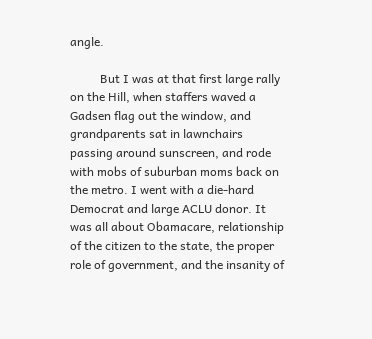angle.

          But I was at that first large rally on the Hill, when staffers waved a Gadsen flag out the window, and grandparents sat in lawnchairs passing around sunscreen, and rode with mobs of suburban moms back on the metro. I went with a die-hard Democrat and large ACLU donor. It was all about Obamacare, relationship of the citizen to the state, the proper role of government, and the insanity of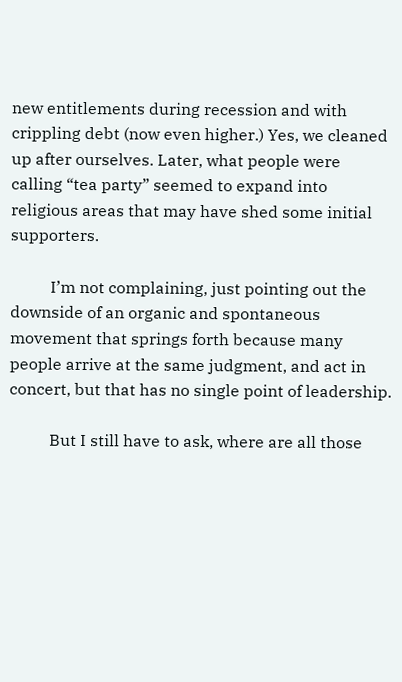new entitlements during recession and with crippling debt (now even higher.) Yes, we cleaned up after ourselves. Later, what people were calling “tea party” seemed to expand into religious areas that may have shed some initial supporters.

          I’m not complaining, just pointing out the downside of an organic and spontaneous movement that springs forth because many people arrive at the same judgment, and act in concert, but that has no single point of leadership.

          But I still have to ask, where are all those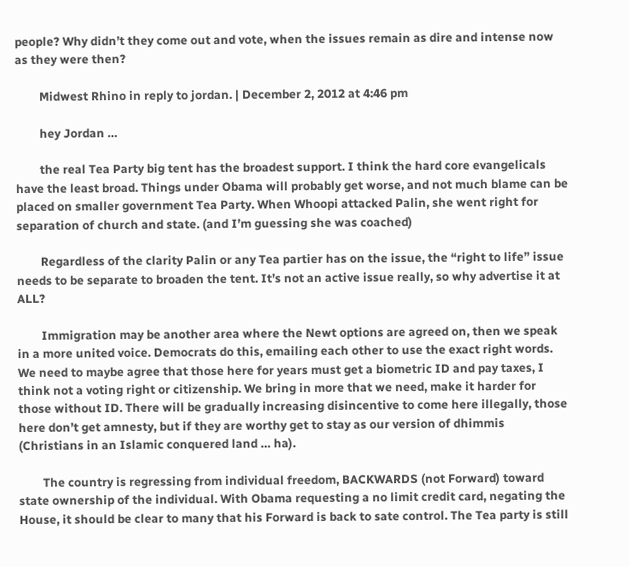people? Why didn’t they come out and vote, when the issues remain as dire and intense now as they were then?

        Midwest Rhino in reply to jordan. | December 2, 2012 at 4:46 pm

        hey Jordan …

        the real Tea Party big tent has the broadest support. I think the hard core evangelicals have the least broad. Things under Obama will probably get worse, and not much blame can be placed on smaller government Tea Party. When Whoopi attacked Palin, she went right for separation of church and state. (and I’m guessing she was coached)

        Regardless of the clarity Palin or any Tea partier has on the issue, the “right to life” issue needs to be separate to broaden the tent. It’s not an active issue really, so why advertise it at ALL?

        Immigration may be another area where the Newt options are agreed on, then we speak in a more united voice. Democrats do this, emailing each other to use the exact right words. We need to maybe agree that those here for years must get a biometric ID and pay taxes, I think not a voting right or citizenship. We bring in more that we need, make it harder for those without ID. There will be gradually increasing disincentive to come here illegally, those here don’t get amnesty, but if they are worthy get to stay as our version of dhimmis (Christians in an Islamic conquered land … ha).

        The country is regressing from individual freedom, BACKWARDS (not Forward) toward state ownership of the individual. With Obama requesting a no limit credit card, negating the House, it should be clear to many that his Forward is back to sate control. The Tea party is still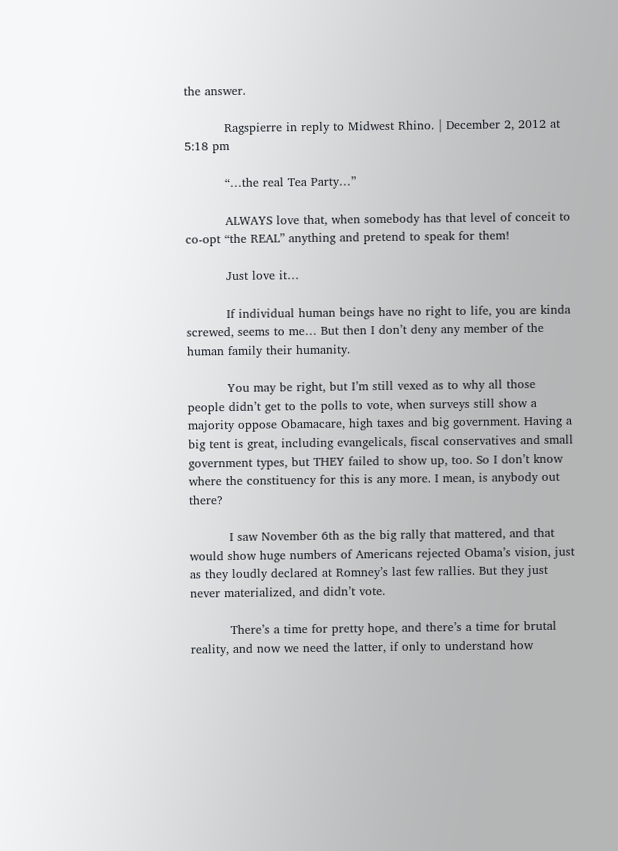the answer.

          Ragspierre in reply to Midwest Rhino. | December 2, 2012 at 5:18 pm

          “…the real Tea Party…”

          ALWAYS love that, when somebody has that level of conceit to co-opt “the REAL” anything and pretend to speak for them!

          Just love it…

          If individual human beings have no right to life, you are kinda screwed, seems to me… But then I don’t deny any member of the human family their humanity.

          You may be right, but I’m still vexed as to why all those people didn’t get to the polls to vote, when surveys still show a majority oppose Obamacare, high taxes and big government. Having a big tent is great, including evangelicals, fiscal conservatives and small government types, but THEY failed to show up, too. So I don’t know where the constituency for this is any more. I mean, is anybody out there?

          I saw November 6th as the big rally that mattered, and that would show huge numbers of Americans rejected Obama’s vision, just as they loudly declared at Romney’s last few rallies. But they just never materialized, and didn’t vote.

          There’s a time for pretty hope, and there’s a time for brutal reality, and now we need the latter, if only to understand how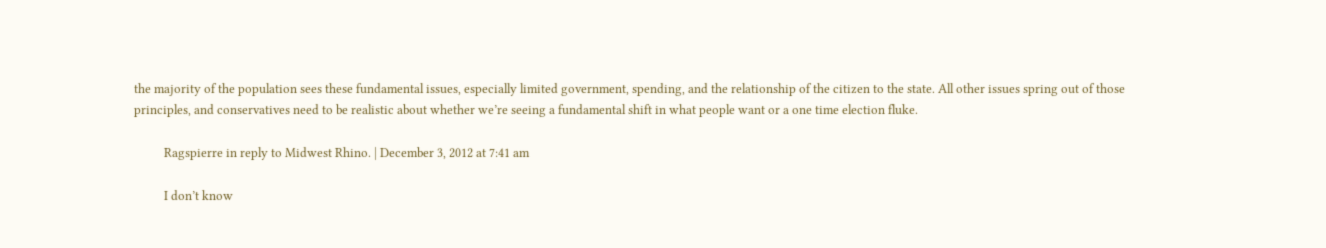the majority of the population sees these fundamental issues, especially limited government, spending, and the relationship of the citizen to the state. All other issues spring out of those principles, and conservatives need to be realistic about whether we’re seeing a fundamental shift in what people want or a one time election fluke.

          Ragspierre in reply to Midwest Rhino. | December 3, 2012 at 7:41 am

          I don’t know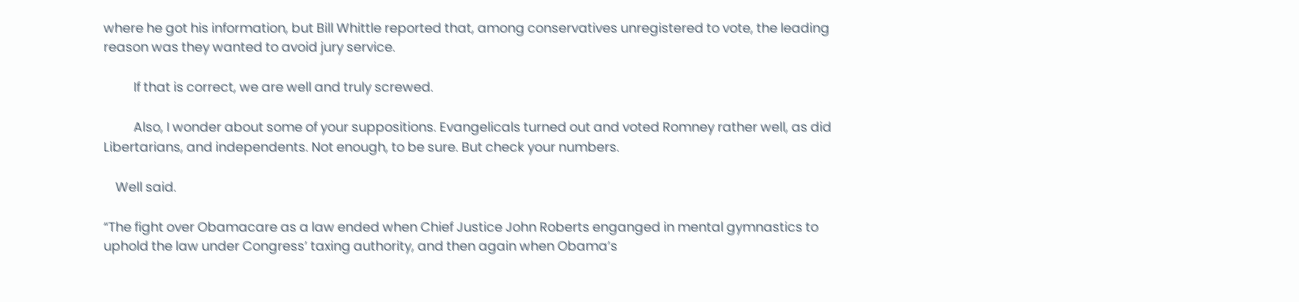where he got his information, but Bill Whittle reported that, among conservatives unregistered to vote, the leading reason was they wanted to avoid jury service.

          If that is correct, we are well and truly screwed.

          Also, I wonder about some of your suppositions. Evangelicals turned out and voted Romney rather well, as did Libertarians, and independents. Not enough, to be sure. But check your numbers.

    Well said.

“The fight over Obamacare as a law ended when Chief Justice John Roberts enganged in mental gymnastics to uphold the law under Congress’ taxing authority, and then again when Obama’s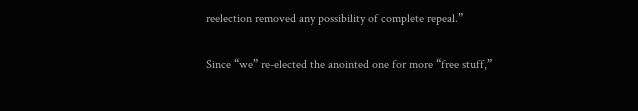reelection removed any possibility of complete repeal.”

Since “we” re-elected the anointed one for more “free stuff,”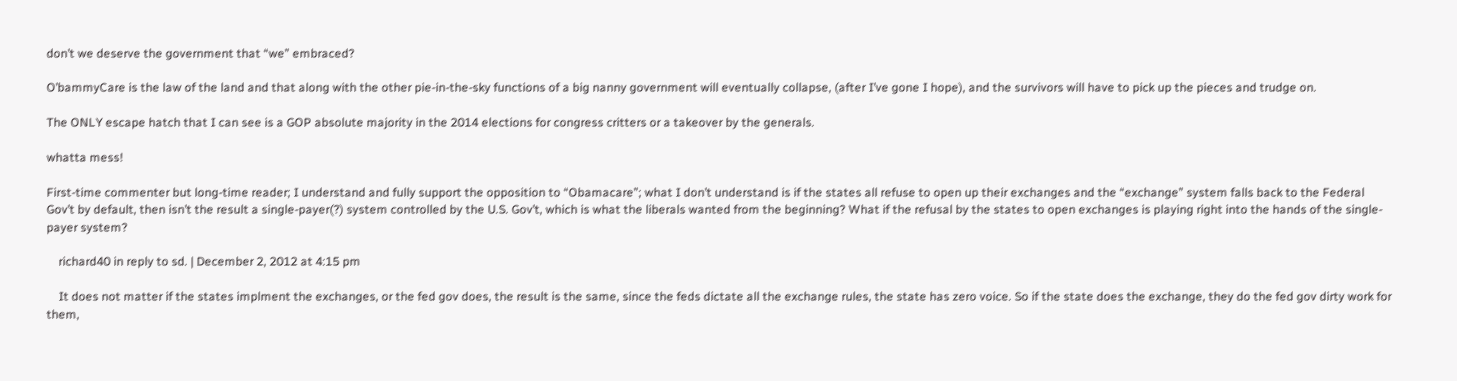don’t we deserve the government that “we” embraced?

O’bammyCare is the law of the land and that along with the other pie-in-the-sky functions of a big nanny government will eventually collapse, (after I’ve gone I hope), and the survivors will have to pick up the pieces and trudge on.

The ONLY escape hatch that I can see is a GOP absolute majority in the 2014 elections for congress critters or a takeover by the generals.

whatta mess!

First-time commenter but long-time reader; I understand and fully support the opposition to “Obamacare”; what I don’t understand is if the states all refuse to open up their exchanges and the “exchange” system falls back to the Federal Gov’t by default, then isn’t the result a single-payer(?) system controlled by the U.S. Gov’t, which is what the liberals wanted from the beginning? What if the refusal by the states to open exchanges is playing right into the hands of the single-payer system?

    richard40 in reply to sd. | December 2, 2012 at 4:15 pm

    It does not matter if the states implment the exchanges, or the fed gov does, the result is the same, since the feds dictate all the exchange rules, the state has zero voice. So if the state does the exchange, they do the fed gov dirty work for them,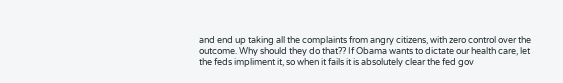and end up taking all the complaints from angry citizens, with zero control over the outcome. Why should they do that?? If Obama wants to dictate our health care, let the feds impliment it, so when it fails it is absolutely clear the fed gov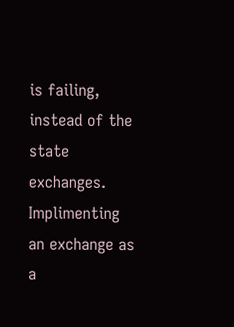is failing, instead of the state exchanges. Implimenting an exchange as a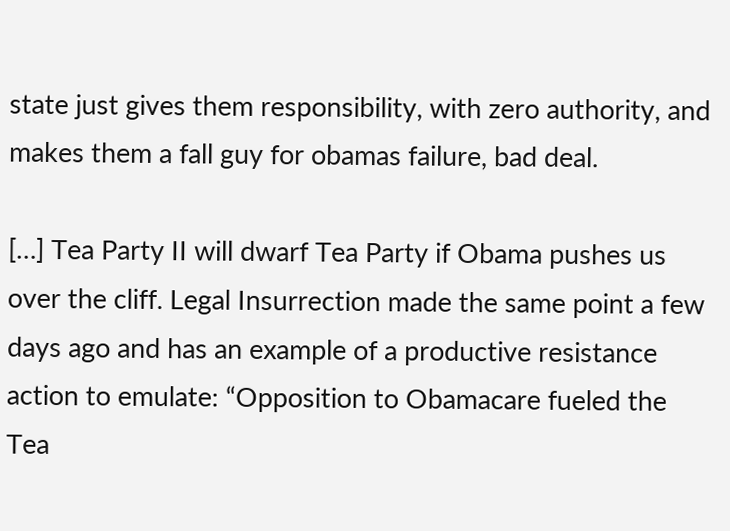state just gives them responsibility, with zero authority, and makes them a fall guy for obamas failure, bad deal.

[…] Tea Party II will dwarf Tea Party if Obama pushes us over the cliff. Legal Insurrection made the same point a few days ago and has an example of a productive resistance action to emulate: “Opposition to Obamacare fueled the Tea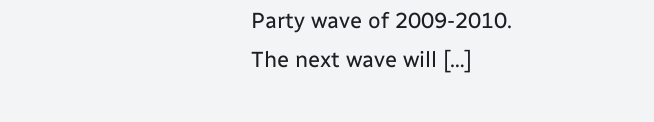Party wave of 2009-2010.  The next wave will […]